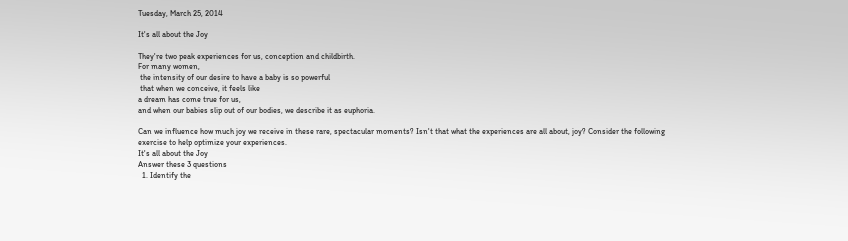Tuesday, March 25, 2014

It's all about the Joy

They're two peak experiences for us, conception and childbirth.
For many women,
 the intensity of our desire to have a baby is so powerful
 that when we conceive, it feels like
a dream has come true for us,
and when our babies slip out of our bodies, we describe it as euphoria.

Can we influence how much joy we receive in these rare, spectacular moments? Isn't that what the experiences are all about, joy? Consider the following exercise to help optimize your experiences.
It's all about the Joy
Answer these 3 questions
  1. Identify the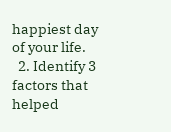happiest day of your life.
  2. Identify 3 factors that helped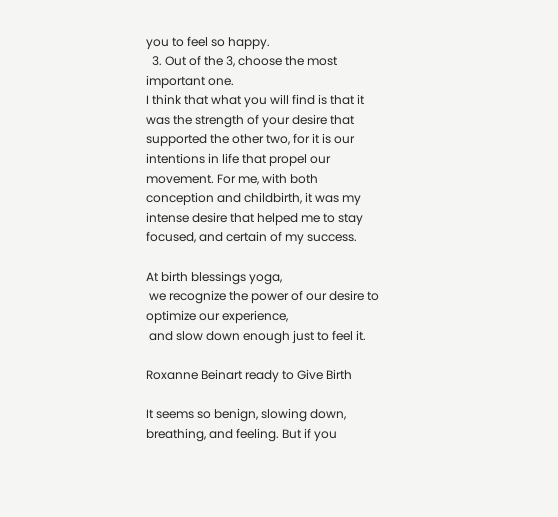you to feel so happy.
  3. Out of the 3, choose the most important one.
I think that what you will find is that it was the strength of your desire that supported the other two, for it is our intentions in life that propel our movement. For me, with both conception and childbirth, it was my intense desire that helped me to stay focused, and certain of my success.

At birth blessings yoga,
 we recognize the power of our desire to optimize our experience,
 and slow down enough just to feel it.

Roxanne Beinart ready to Give Birth

It seems so benign, slowing down, breathing, and feeling. But if you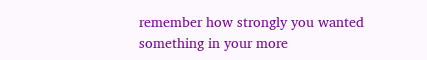remember how strongly you wanted something in your more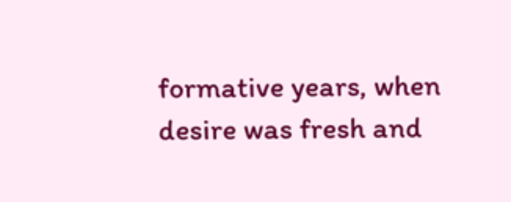formative years, when desire was fresh and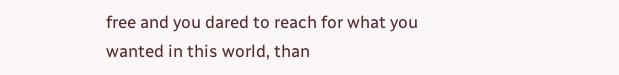free and you dared to reach for what you wanted in this world, than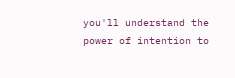you'll understand the power of intention to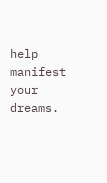help manifest your dreams.